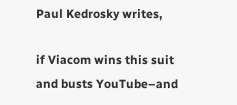Paul Kedrosky writes,

if Viacom wins this suit and busts YouTube–and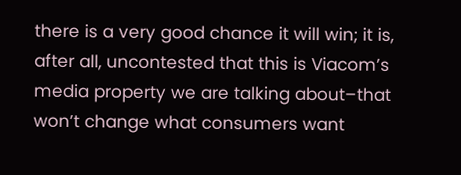there is a very good chance it will win; it is, after all, uncontested that this is Viacom’s media property we are talking about–that won’t change what consumers want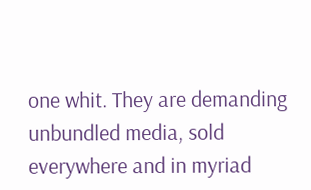one whit. They are demanding unbundled media, sold everywhere and in myriad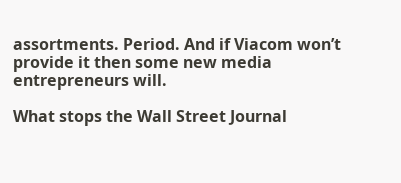assortments. Period. And if Viacom won’t provide it then some new media entrepreneurs will.

What stops the Wall Street Journal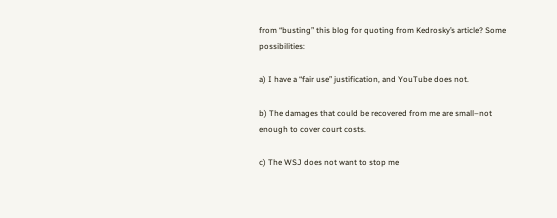from “busting” this blog for quoting from Kedrosky’s article? Some possibilities:

a) I have a “fair use” justification, and YouTube does not.

b) The damages that could be recovered from me are small–not enough to cover court costs.

c) The WSJ does not want to stop me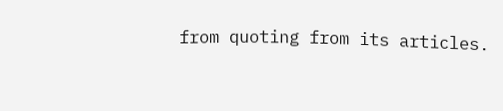from quoting from its articles.